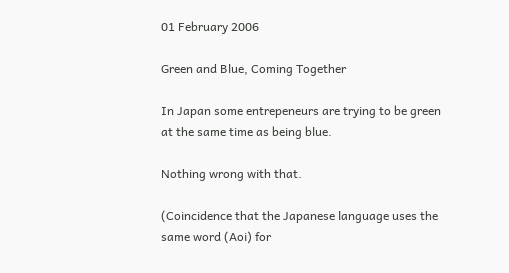01 February 2006

Green and Blue, Coming Together

In Japan some entrepeneurs are trying to be green at the same time as being blue.

Nothing wrong with that.

(Coincidence that the Japanese language uses the same word (Aoi) for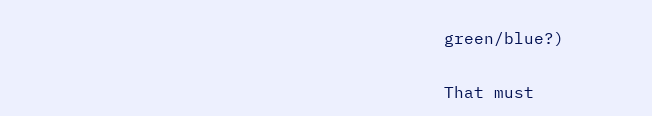green/blue?)

That must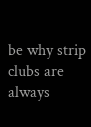be why strip clubs are always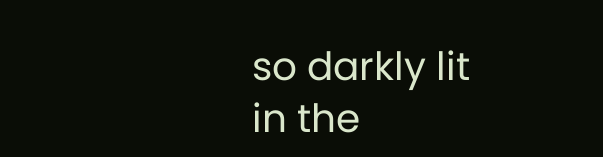so darkly lit in the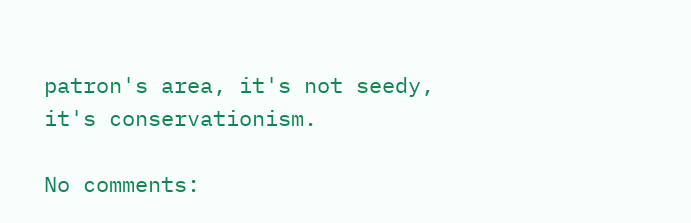patron's area, it's not seedy, it's conservationism.

No comments: